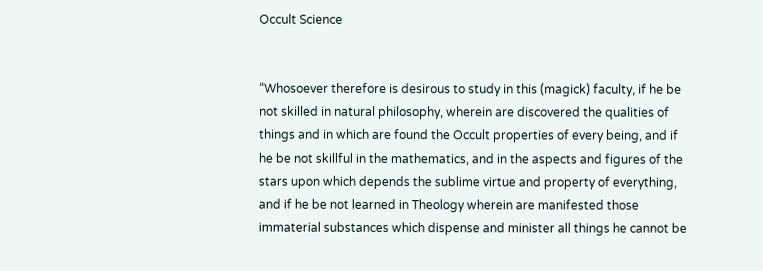Occult Science


“Whosoever therefore is desirous to study in this (magick) faculty, if he be not skilled in natural philosophy, wherein are discovered the qualities of things and in which are found the Occult properties of every being, and if he be not skillful in the mathematics, and in the aspects and figures of the stars upon which depends the sublime virtue and property of everything, and if he be not learned in Theology wherein are manifested those immaterial substances which dispense and minister all things he cannot be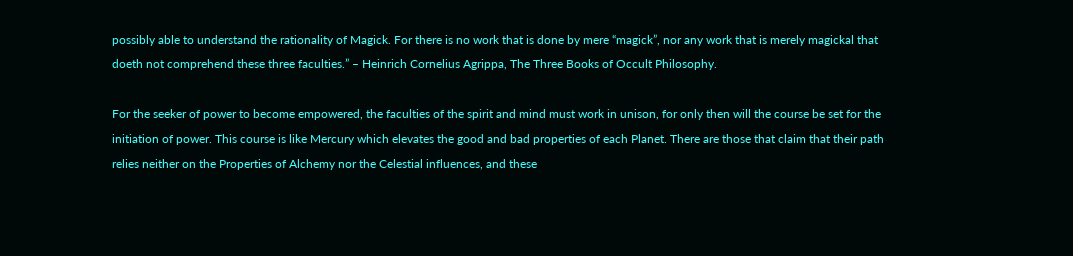possibly able to understand the rationality of Magick. For there is no work that is done by mere “magick”, nor any work that is merely magickal that doeth not comprehend these three faculties.” – Heinrich Cornelius Agrippa, The Three Books of Occult Philosophy.

For the seeker of power to become empowered, the faculties of the spirit and mind must work in unison, for only then will the course be set for the initiation of power. This course is like Mercury which elevates the good and bad properties of each Planet. There are those that claim that their path relies neither on the Properties of Alchemy nor the Celestial influences, and these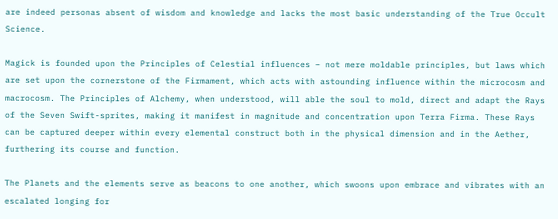are indeed personas absent of wisdom and knowledge and lacks the most basic understanding of the True Occult Science.

Magick is founded upon the Principles of Celestial influences – not mere moldable principles, but laws which are set upon the cornerstone of the Firmament, which acts with astounding influence within the microcosm and macrocosm. The Principles of Alchemy, when understood, will able the soul to mold, direct and adapt the Rays of the Seven Swift-sprites, making it manifest in magnitude and concentration upon Terra Firma. These Rays can be captured deeper within every elemental construct both in the physical dimension and in the Aether, furthering its course and function.

The Planets and the elements serve as beacons to one another, which swoons upon embrace and vibrates with an escalated longing for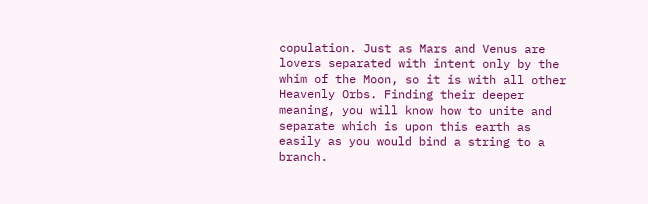copulation. Just as Mars and Venus are lovers separated with intent only by the whim of the Moon, so it is with all other Heavenly Orbs. Finding their deeper meaning, you will know how to unite and separate which is upon this earth as easily as you would bind a string to a branch.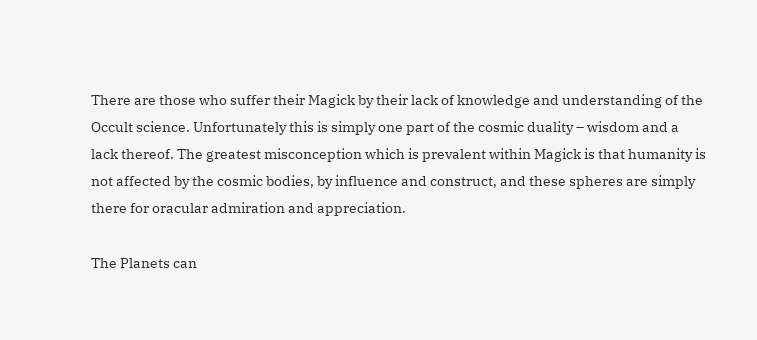There are those who suffer their Magick by their lack of knowledge and understanding of the Occult science. Unfortunately this is simply one part of the cosmic duality – wisdom and a lack thereof. The greatest misconception which is prevalent within Magick is that humanity is not affected by the cosmic bodies, by influence and construct, and these spheres are simply there for oracular admiration and appreciation.

The Planets can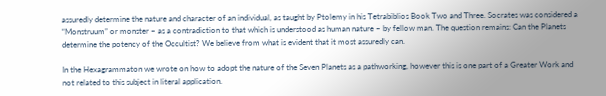assuredly determine the nature and character of an individual, as taught by Ptolemy in his Tetrabiblios Book Two and Three. Socrates was considered a “Monstruum” or monster – as a contradiction to that which is understood as human nature – by fellow man. The question remains: Can the Planets determine the potency of the Occultist? We believe from what is evident that it most assuredly can.

In the Hexagrammaton we wrote on how to adopt the nature of the Seven Planets as a pathworking, however this is one part of a Greater Work and not related to this subject in literal application.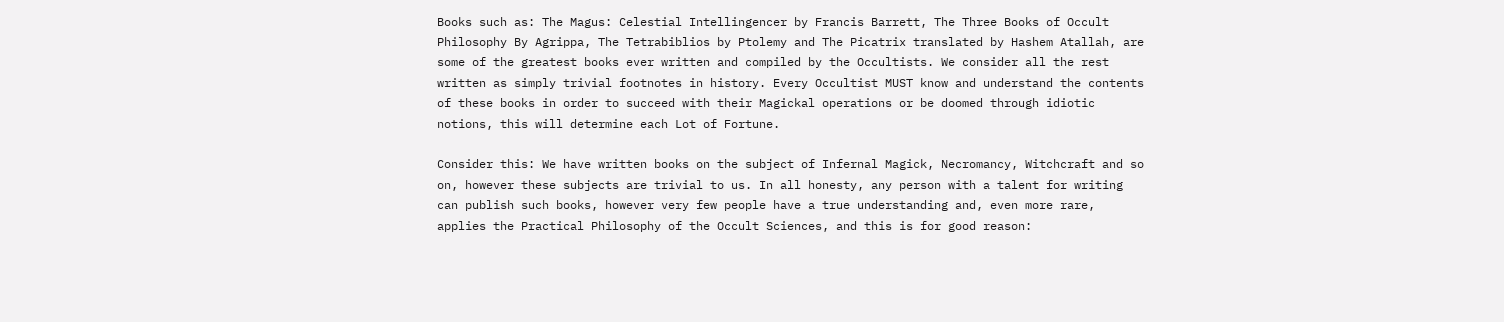Books such as: The Magus: Celestial Intellingencer by Francis Barrett, The Three Books of Occult Philosophy By Agrippa, The Tetrabiblios by Ptolemy and The Picatrix translated by Hashem Atallah, are some of the greatest books ever written and compiled by the Occultists. We consider all the rest written as simply trivial footnotes in history. Every Occultist MUST know and understand the contents of these books in order to succeed with their Magickal operations or be doomed through idiotic notions, this will determine each Lot of Fortune.

Consider this: We have written books on the subject of Infernal Magick, Necromancy, Witchcraft and so on, however these subjects are trivial to us. In all honesty, any person with a talent for writing can publish such books, however very few people have a true understanding and, even more rare, applies the Practical Philosophy of the Occult Sciences, and this is for good reason: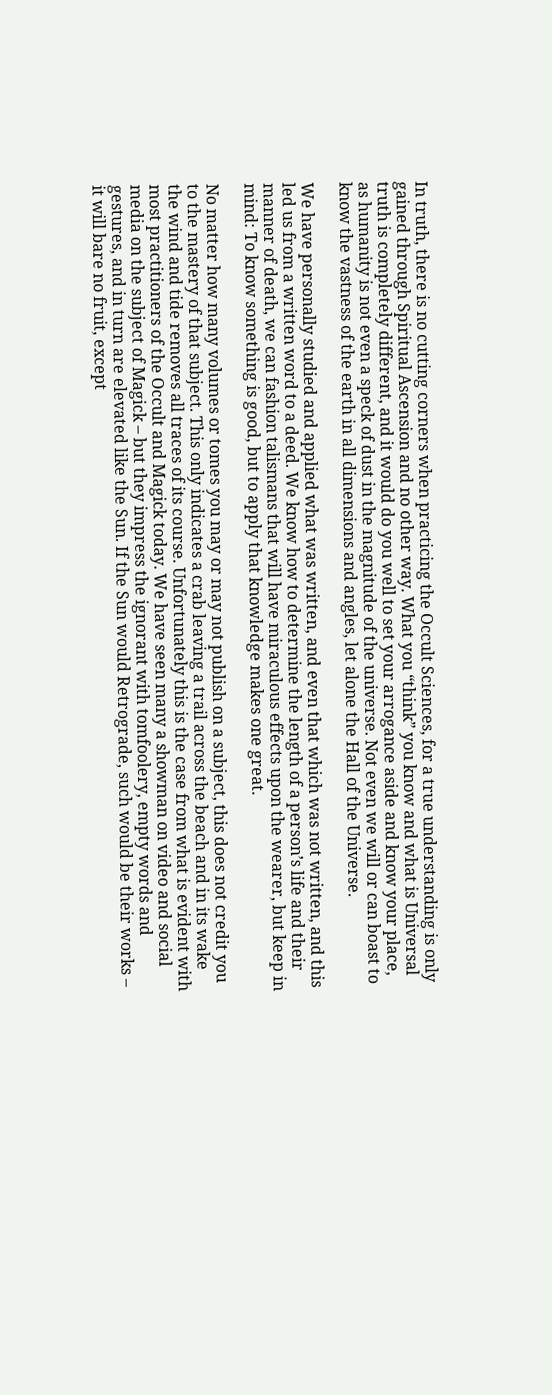In truth, there is no cutting corners when practicing the Occult Sciences, for a true understanding is only gained through Spiritual Ascension and no other way. What you “think” you know and what is Universal truth is completely different, and it would do you well to set your arrogance aside and know your place, as humanity is not even a speck of dust in the magnitude of the universe. Not even we will or can boast to know the vastness of the earth in all dimensions and angles, let alone the Hall of the Universe.

We have personally studied and applied what was written, and even that which was not written, and this led us from a written word to a deed. We know how to determine the length of a person’s life and their manner of death, we can fashion talismans that will have miraculous effects upon the wearer, but keep in mind: To know something is good, but to apply that knowledge makes one great.

No matter how many volumes or tomes you may or may not publish on a subject, this does not credit you to the mastery of that subject. This only indicates a crab leaving a trail across the beach and in its wake the wind and tide removes all traces of its course. Unfortunately this is the case from what is evident with most practitioners of the Occult and Magick today. We have seen many a showman on video and social media on the subject of Magick – but they impress the ignorant with tomfoolery, empty words and gestures, and in turn are elevated like the Sun. If the Sun would Retrograde, such would be their works – it will bare no fruit, except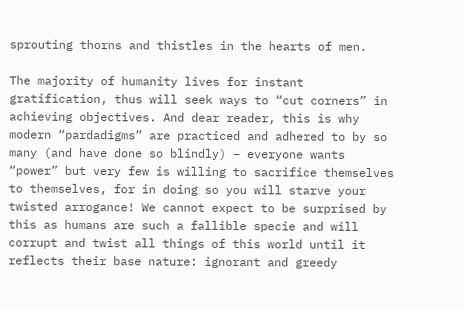sprouting thorns and thistles in the hearts of men.

The majority of humanity lives for instant gratification, thus will seek ways to “cut corners” in achieving objectives. And dear reader, this is why modern “pardadigms” are practiced and adhered to by so many (and have done so blindly) – everyone wants “power” but very few is willing to sacrifice themselves to themselves, for in doing so you will starve your twisted arrogance! We cannot expect to be surprised by this as humans are such a fallible specie and will corrupt and twist all things of this world until it reflects their base nature: ignorant and greedy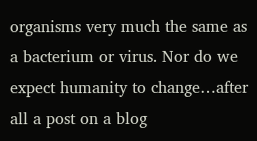organisms very much the same as a bacterium or virus. Nor do we expect humanity to change…after all a post on a blog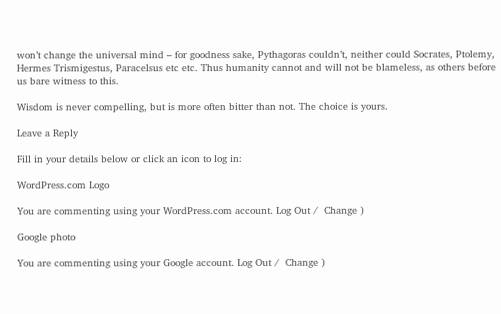won’t change the universal mind – for goodness sake, Pythagoras couldn’t, neither could Socrates, Ptolemy, Hermes Trismigestus, Paracelsus etc etc. Thus humanity cannot and will not be blameless, as others before us bare witness to this.

Wisdom is never compelling, but is more often bitter than not. The choice is yours.

Leave a Reply

Fill in your details below or click an icon to log in:

WordPress.com Logo

You are commenting using your WordPress.com account. Log Out /  Change )

Google photo

You are commenting using your Google account. Log Out /  Change )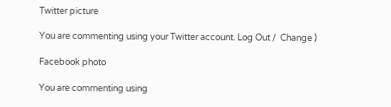Twitter picture

You are commenting using your Twitter account. Log Out /  Change )

Facebook photo

You are commenting using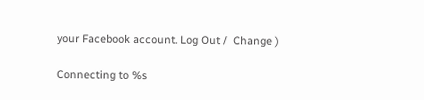your Facebook account. Log Out /  Change )

Connecting to %s